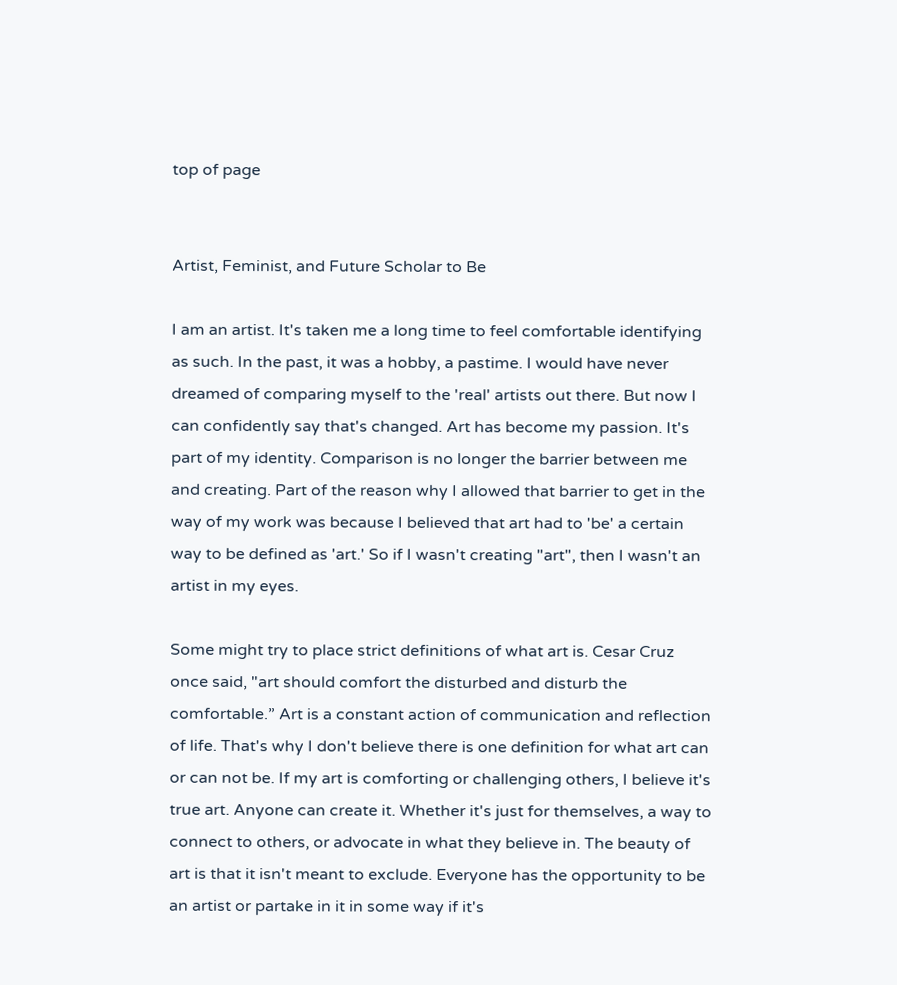top of page


Artist, Feminist, and Future Scholar to Be

I am an artist. It's taken me a long time to feel comfortable identifying as such. In the past, it was a hobby, a pastime. I would have never dreamed of comparing myself to the 'real' artists out there. But now I can confidently say that's changed. Art has become my passion. It's part of my identity. Comparison is no longer the barrier between me and creating. Part of the reason why I allowed that barrier to get in the way of my work was because I believed that art had to 'be' a certain way to be defined as 'art.' So if I wasn't creating "art", then I wasn't an artist in my eyes.

Some might try to place strict definitions of what art is. Cesar Cruz once said, "art should comfort the disturbed and disturb the comfortable.” Art is a constant action of communication and reflection of life. That's why I don't believe there is one definition for what art can or can not be. If my art is comforting or challenging others, I believe it's true art. Anyone can create it. Whether it's just for themselves, a way to connect to others, or advocate in what they believe in. The beauty of art is that it isn't meant to exclude. Everyone has the opportunity to be an artist or partake in it in some way if it's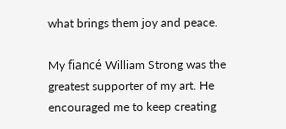what brings them joy and peace.

My fiancé William Strong was the greatest supporter of my art. He encouraged me to keep creating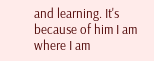and learning. It's because of him I am where I am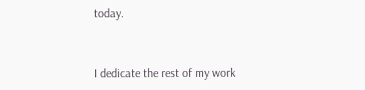today.


I dedicate the rest of my work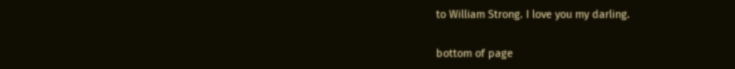to William Strong. I love you my darling.

bottom of page